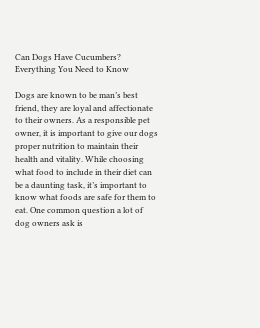Can Dogs Have Cucumbers? Everything You Need to Know

Dogs are known to be man’s best friend, they are loyal and affectionate to their owners. As a responsible pet owner, it is important to give our dogs proper nutrition to maintain their health and vitality. While choosing what food to include in their diet can be a daunting task, it’s important to know what foods are safe for them to eat. One common question a lot of dog owners ask is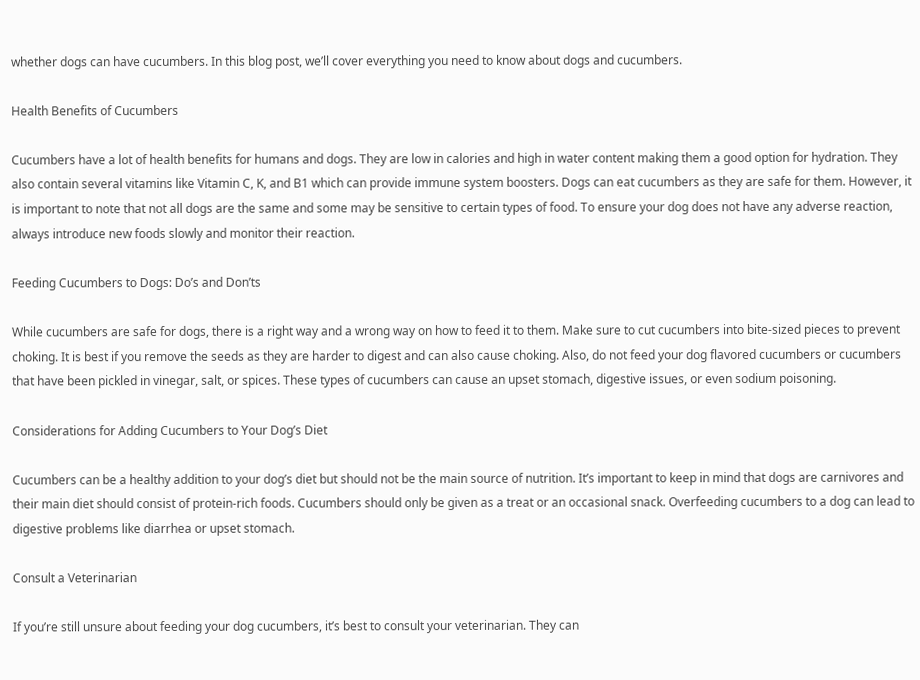whether dogs can have cucumbers. In this blog post, we’ll cover everything you need to know about dogs and cucumbers.

Health Benefits of Cucumbers

Cucumbers have a lot of health benefits for humans and dogs. They are low in calories and high in water content making them a good option for hydration. They also contain several vitamins like Vitamin C, K, and B1 which can provide immune system boosters. Dogs can eat cucumbers as they are safe for them. However, it is important to note that not all dogs are the same and some may be sensitive to certain types of food. To ensure your dog does not have any adverse reaction, always introduce new foods slowly and monitor their reaction.

Feeding Cucumbers to Dogs: Do’s and Don’ts

While cucumbers are safe for dogs, there is a right way and a wrong way on how to feed it to them. Make sure to cut cucumbers into bite-sized pieces to prevent choking. It is best if you remove the seeds as they are harder to digest and can also cause choking. Also, do not feed your dog flavored cucumbers or cucumbers that have been pickled in vinegar, salt, or spices. These types of cucumbers can cause an upset stomach, digestive issues, or even sodium poisoning.

Considerations for Adding Cucumbers to Your Dog’s Diet

Cucumbers can be a healthy addition to your dog’s diet but should not be the main source of nutrition. It’s important to keep in mind that dogs are carnivores and their main diet should consist of protein-rich foods. Cucumbers should only be given as a treat or an occasional snack. Overfeeding cucumbers to a dog can lead to digestive problems like diarrhea or upset stomach.

Consult a Veterinarian

If you’re still unsure about feeding your dog cucumbers, it’s best to consult your veterinarian. They can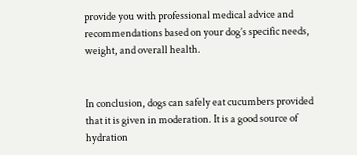provide you with professional medical advice and recommendations based on your dog’s specific needs, weight, and overall health.


In conclusion, dogs can safely eat cucumbers provided that it is given in moderation. It is a good source of hydration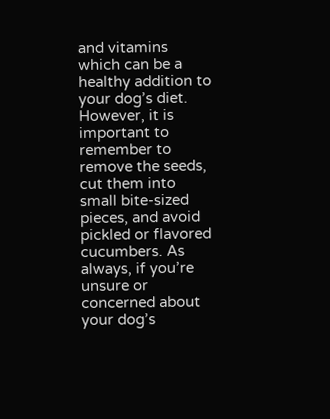and vitamins which can be a healthy addition to your dog’s diet. However, it is important to remember to remove the seeds, cut them into small bite-sized pieces, and avoid pickled or flavored cucumbers. As always, if you’re unsure or concerned about your dog’s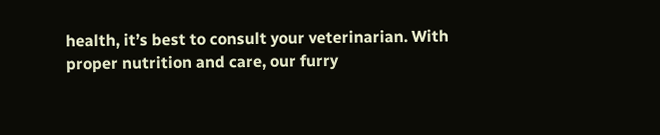health, it’s best to consult your veterinarian. With proper nutrition and care, our furry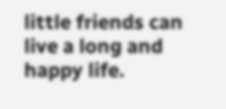little friends can live a long and happy life.